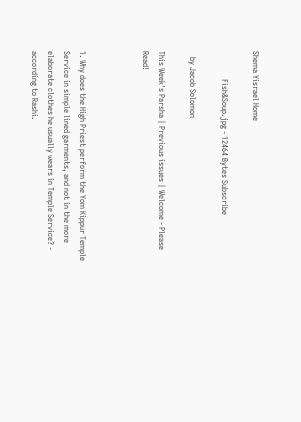Shema Yisrael Home

              Fish&Soup.jpg - 12464 Bytes Subscribe

   by Jacob Solomon

This Week's Parsha | Previous issues | Welcome - Please Read!



1. Why does the High Priest perform the Yom Kippur Temple Service in simple lined garments, and not in the more elaborate clothes he usually wears in Temple Service? - according to Rashi.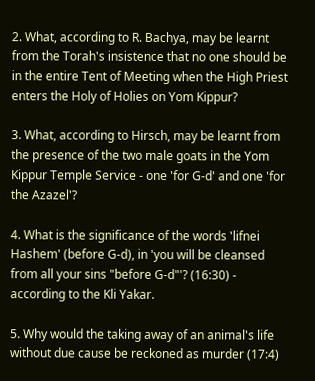2. What, according to R. Bachya, may be learnt from the Torah's insistence that no one should be in the entire Tent of Meeting when the High Priest enters the Holy of Holies on Yom Kippur?

3. What, according to Hirsch, may be learnt from the presence of the two male goats in the Yom Kippur Temple Service - one 'for G-d' and one 'for the Azazel'?

4. What is the significance of the words 'lifnei Hashem' (before G-d), in 'you will be cleansed from all your sins "before G-d"'? (16:30) - according to the Kli Yakar.

5. Why would the taking away of an animal's life without due cause be reckoned as murder (17:4)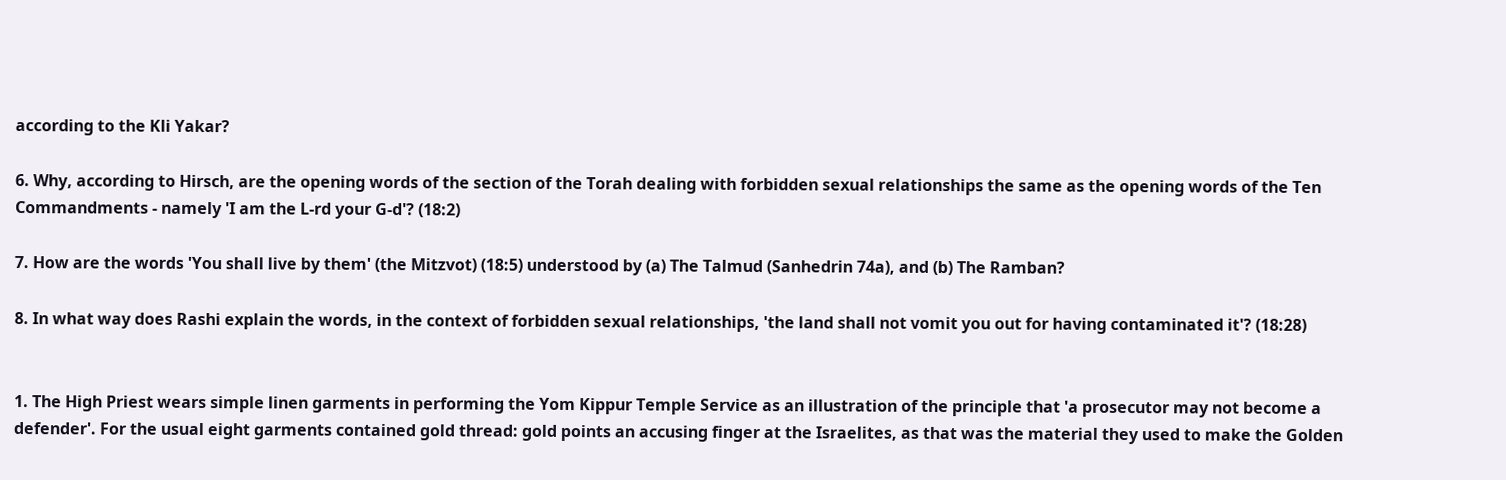according to the Kli Yakar?

6. Why, according to Hirsch, are the opening words of the section of the Torah dealing with forbidden sexual relationships the same as the opening words of the Ten Commandments - namely 'I am the L-rd your G-d'? (18:2)

7. How are the words 'You shall live by them' (the Mitzvot) (18:5) understood by (a) The Talmud (Sanhedrin 74a), and (b) The Ramban?

8. In what way does Rashi explain the words, in the context of forbidden sexual relationships, 'the land shall not vomit you out for having contaminated it'? (18:28)


1. The High Priest wears simple linen garments in performing the Yom Kippur Temple Service as an illustration of the principle that 'a prosecutor may not become a defender'. For the usual eight garments contained gold thread: gold points an accusing finger at the Israelites, as that was the material they used to make the Golden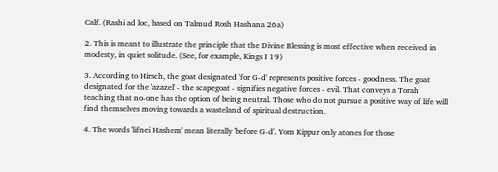Calf. (Rashi ad loc, based on Talmud Rosh Hashana 26a)

2. This is meant to illustrate the principle that the Divine Blessing is most effective when received in modesty, in quiet solitude. (See, for example, Kings I 19)

3. According to Hirsch, the goat designated 'for G-d' represents positive forces - goodness. The goat designated for the 'azazel' - the scapegoat - signifies negative forces - evil. That conveys a Torah teaching that no-one has the option of being neutral. Those who do not pursue a positive way of life will find themselves moving towards a wasteland of spiritual destruction.

4. The words 'lifnei Hashem' mean literally 'before G-d'. Yom Kippur only atones for those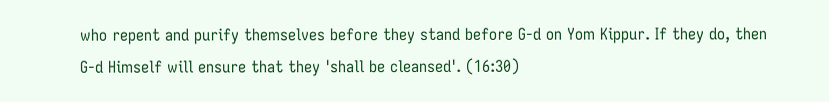who repent and purify themselves before they stand before G-d on Yom Kippur. If they do, then G-d Himself will ensure that they 'shall be cleansed'. (16:30)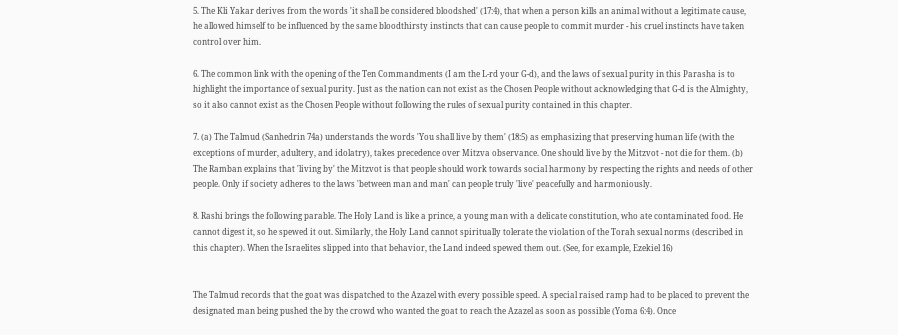5. The Kli Yakar derives from the words 'it shall be considered bloodshed' (17:4), that when a person kills an animal without a legitimate cause, he allowed himself to be influenced by the same bloodthirsty instincts that can cause people to commit murder - his cruel instincts have taken control over him.

6. The common link with the opening of the Ten Commandments (I am the L-rd your G-d), and the laws of sexual purity in this Parasha is to highlight the importance of sexual purity. Just as the nation can not exist as the Chosen People without acknowledging that G-d is the Almighty, so it also cannot exist as the Chosen People without following the rules of sexual purity contained in this chapter.

7. (a) The Talmud (Sanhedrin 74a) understands the words 'You shall live by them' (18:5) as emphasizing that preserving human life (with the exceptions of murder, adultery, and idolatry), takes precedence over Mitzva observance. One should live by the Mitzvot - not die for them. (b) The Ramban explains that 'living by' the Mitzvot is that people should work towards social harmony by respecting the rights and needs of other people. Only if society adheres to the laws 'between man and man' can people truly 'live' peacefully and harmoniously.

8. Rashi brings the following parable. The Holy Land is like a prince, a young man with a delicate constitution, who ate contaminated food. He cannot digest it, so he spewed it out. Similarly, the Holy Land cannot spiritually tolerate the violation of the Torah sexual norms (described in this chapter). When the Israelites slipped into that behavior, the Land indeed spewed them out. (See, for example, Ezekiel 16)


The Talmud records that the goat was dispatched to the Azazel with every possible speed. A special raised ramp had to be placed to prevent the designated man being pushed the by the crowd who wanted the goat to reach the Azazel as soon as possible (Yoma 6:4). Once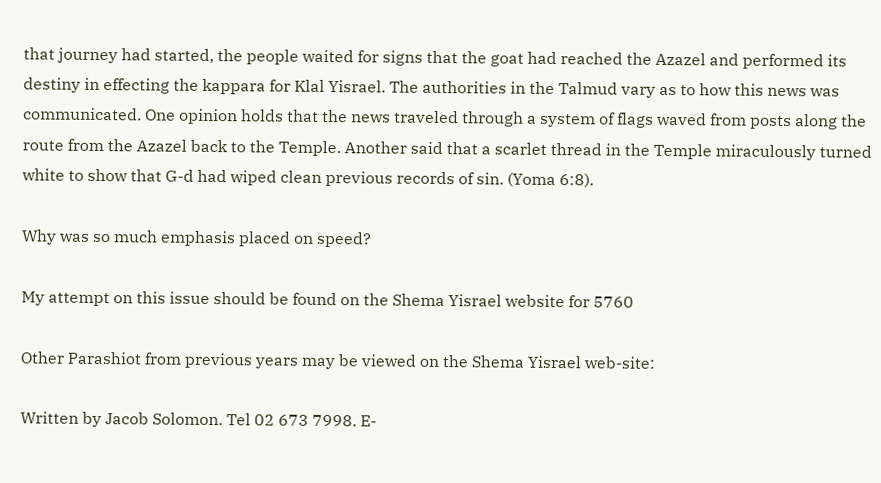that journey had started, the people waited for signs that the goat had reached the Azazel and performed its destiny in effecting the kappara for Klal Yisrael. The authorities in the Talmud vary as to how this news was communicated. One opinion holds that the news traveled through a system of flags waved from posts along the route from the Azazel back to the Temple. Another said that a scarlet thread in the Temple miraculously turned white to show that G-d had wiped clean previous records of sin. (Yoma 6:8).

Why was so much emphasis placed on speed?

My attempt on this issue should be found on the Shema Yisrael website for 5760

Other Parashiot from previous years may be viewed on the Shema Yisrael web-site:

Written by Jacob Solomon. Tel 02 673 7998. E-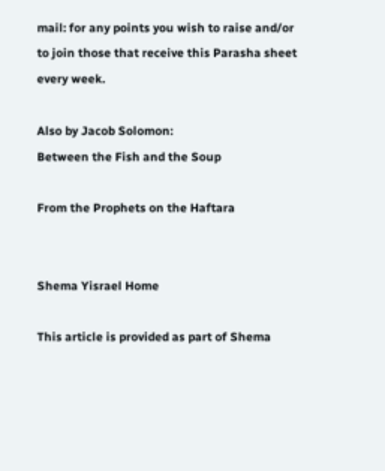mail: for any points you wish to raise and/or to join those that receive this Parasha sheet every week.

Also by Jacob Solomon:
Between the Fish and the Soup

From the Prophets on the Haftara


Shema Yisrael Home

This article is provided as part of Shema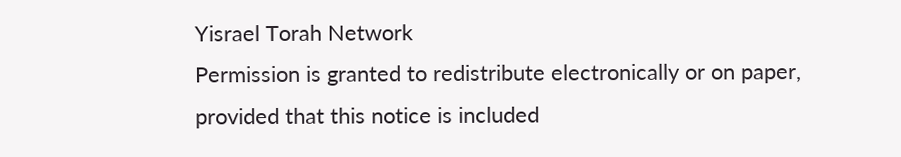Yisrael Torah Network
Permission is granted to redistribute electronically or on paper,
provided that this notice is included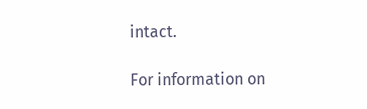intact.

For information on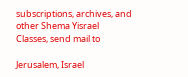subscriptions, archives, and
other Shema Yisrael
Classes, send mail to

Jerusalem, Israel